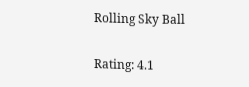Rolling Sky Ball

Rating: 4.1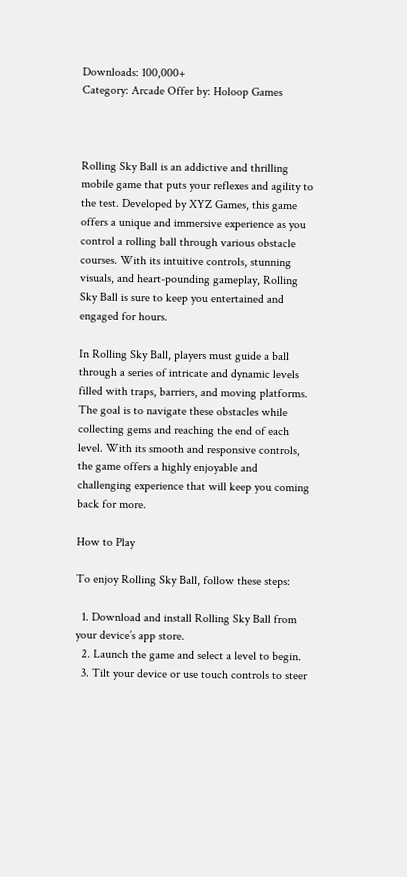Downloads: 100,000+
Category: Arcade Offer by: Holoop Games



Rolling Sky Ball is an addictive and thrilling mobile game that puts your reflexes and agility to the test. Developed by XYZ Games, this game offers a unique and immersive experience as you control a rolling ball through various obstacle courses. With its intuitive controls, stunning visuals, and heart-pounding gameplay, Rolling Sky Ball is sure to keep you entertained and engaged for hours.

In Rolling Sky Ball, players must guide a ball through a series of intricate and dynamic levels filled with traps, barriers, and moving platforms. The goal is to navigate these obstacles while collecting gems and reaching the end of each level. With its smooth and responsive controls, the game offers a highly enjoyable and challenging experience that will keep you coming back for more.

How to Play

To enjoy Rolling Sky Ball, follow these steps:

  1. Download and install Rolling Sky Ball from your device’s app store.
  2. Launch the game and select a level to begin.
  3. Tilt your device or use touch controls to steer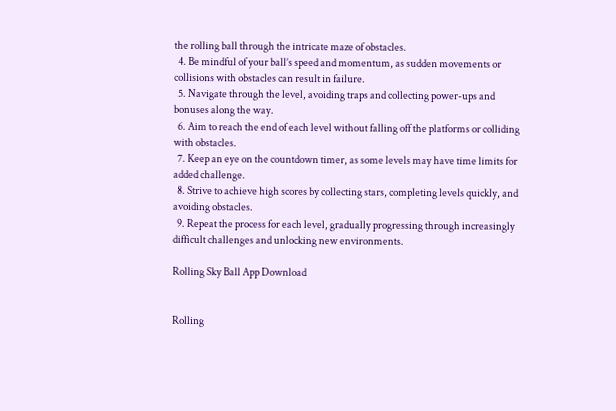the rolling ball through the intricate maze of obstacles.
  4. Be mindful of your ball’s speed and momentum, as sudden movements or collisions with obstacles can result in failure.
  5. Navigate through the level, avoiding traps and collecting power-ups and bonuses along the way.
  6. Aim to reach the end of each level without falling off the platforms or colliding with obstacles.
  7. Keep an eye on the countdown timer, as some levels may have time limits for added challenge.
  8. Strive to achieve high scores by collecting stars, completing levels quickly, and avoiding obstacles.
  9. Repeat the process for each level, gradually progressing through increasingly difficult challenges and unlocking new environments.

Rolling Sky Ball App Download


Rolling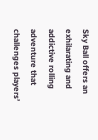Sky Ball offers an exhilarating and addictive rolling adventure that challenges players’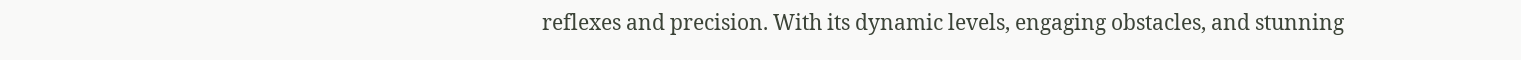reflexes and precision. With its dynamic levels, engaging obstacles, and stunning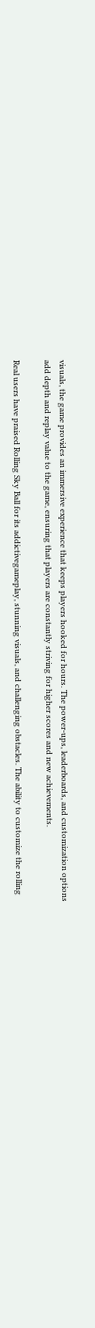visuals, the game provides an immersive experience that keeps players hooked for hours. The power-ups, leaderboards, and customization options add depth and replay value to the game, ensuring that players are constantly striving for higher scores and new achievements.

Real users have praised Rolling Sky Ball for its addictivegameplay, stunning visuals, and challenging obstacles. The ability to customize the rolling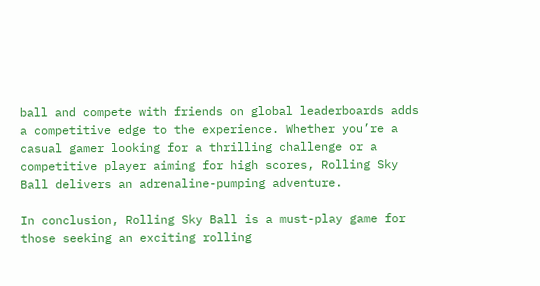ball and compete with friends on global leaderboards adds a competitive edge to the experience. Whether you’re a casual gamer looking for a thrilling challenge or a competitive player aiming for high scores, Rolling Sky Ball delivers an adrenaline-pumping adventure.

In conclusion, Rolling Sky Ball is a must-play game for those seeking an exciting rolling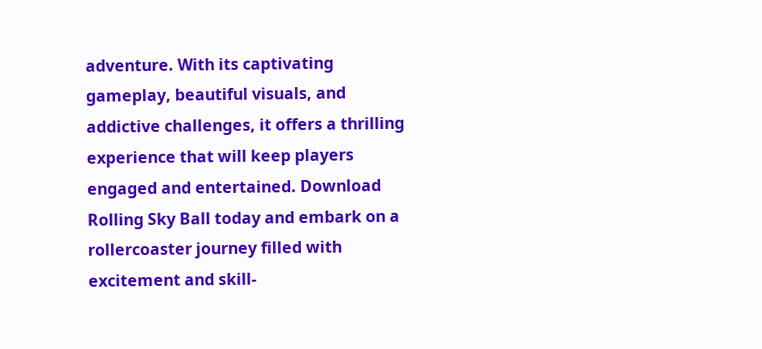adventure. With its captivating gameplay, beautiful visuals, and addictive challenges, it offers a thrilling experience that will keep players engaged and entertained. Download Rolling Sky Ball today and embark on a rollercoaster journey filled with excitement and skill-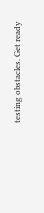testing obstacles. Get ready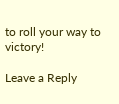to roll your way to victory!

Leave a Reply